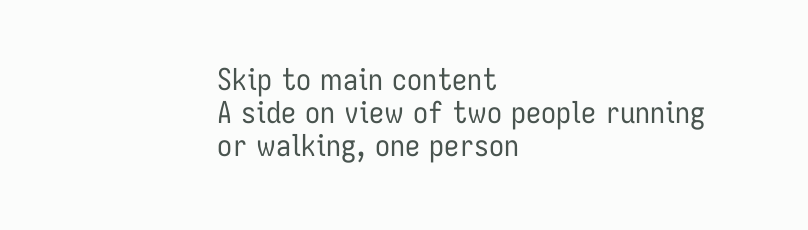Skip to main content
A side on view of two people running or walking, one person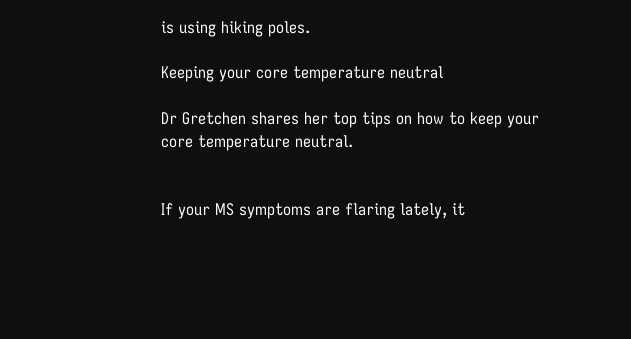is using hiking poles.

Keeping your core temperature neutral

Dr Gretchen shares her top tips on how to keep your core temperature neutral.


If your MS symptoms are flaring lately, it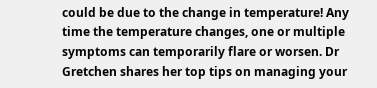could be due to the change in temperature! Any time the temperature changes, one or multiple symptoms can temporarily flare or worsen. Dr Gretchen shares her top tips on managing your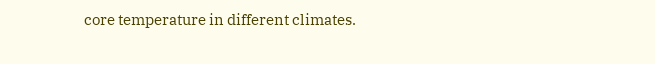core temperature in different climates.